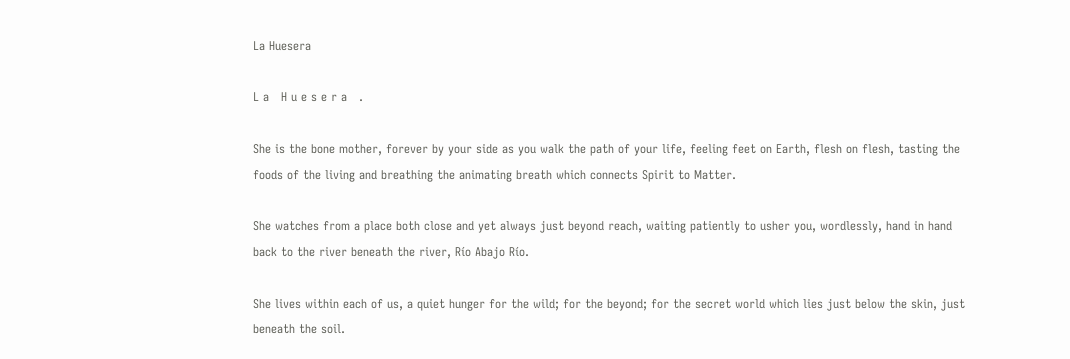La Huesera

L a   H u e s e r a   .

She is the bone mother, forever by your side as you walk the path of your life, feeling feet on Earth, flesh on flesh, tasting the foods of the living and breathing the animating breath which connects Spirit to Matter.

She watches from a place both close and yet always just beyond reach, waiting patiently to usher you, wordlessly, hand in hand back to the river beneath the river, Río Abajo Río.

She lives within each of us, a quiet hunger for the wild; for the beyond; for the secret world which lies just below the skin, just beneath the soil.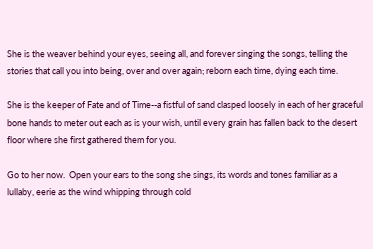She is the weaver behind your eyes, seeing all, and forever singing the songs, telling the stories that call you into being, over and over again; reborn each time, dying each time.

She is the keeper of Fate and of Time--a fistful of sand clasped loosely in each of her graceful bone hands to meter out each as is your wish, until every grain has fallen back to the desert floor where she first gathered them for you.

Go to her now.  Open your ears to the song she sings, its words and tones familiar as a lullaby, eerie as the wind whipping through cold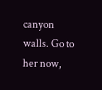canyon walls. Go to her now,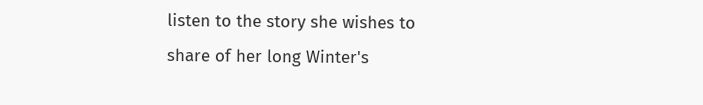listen to the story she wishes to share of her long Winter's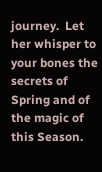journey.  Let her whisper to your bones the secrets of Spring and of the magic of this Season.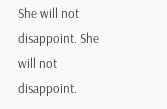She will not disappoint. She will not disappoint.